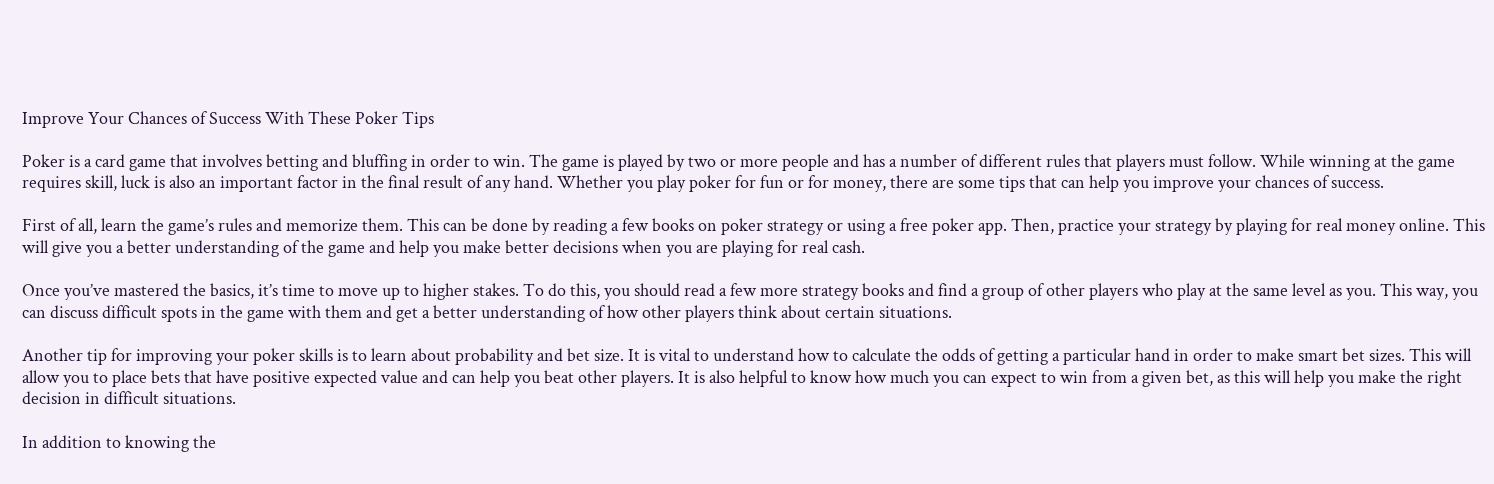Improve Your Chances of Success With These Poker Tips

Poker is a card game that involves betting and bluffing in order to win. The game is played by two or more people and has a number of different rules that players must follow. While winning at the game requires skill, luck is also an important factor in the final result of any hand. Whether you play poker for fun or for money, there are some tips that can help you improve your chances of success.

First of all, learn the game’s rules and memorize them. This can be done by reading a few books on poker strategy or using a free poker app. Then, practice your strategy by playing for real money online. This will give you a better understanding of the game and help you make better decisions when you are playing for real cash.

Once you’ve mastered the basics, it’s time to move up to higher stakes. To do this, you should read a few more strategy books and find a group of other players who play at the same level as you. This way, you can discuss difficult spots in the game with them and get a better understanding of how other players think about certain situations.

Another tip for improving your poker skills is to learn about probability and bet size. It is vital to understand how to calculate the odds of getting a particular hand in order to make smart bet sizes. This will allow you to place bets that have positive expected value and can help you beat other players. It is also helpful to know how much you can expect to win from a given bet, as this will help you make the right decision in difficult situations.

In addition to knowing the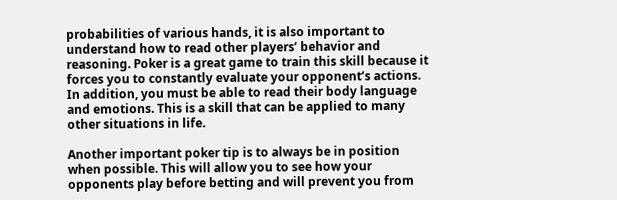probabilities of various hands, it is also important to understand how to read other players’ behavior and reasoning. Poker is a great game to train this skill because it forces you to constantly evaluate your opponent’s actions. In addition, you must be able to read their body language and emotions. This is a skill that can be applied to many other situations in life.

Another important poker tip is to always be in position when possible. This will allow you to see how your opponents play before betting and will prevent you from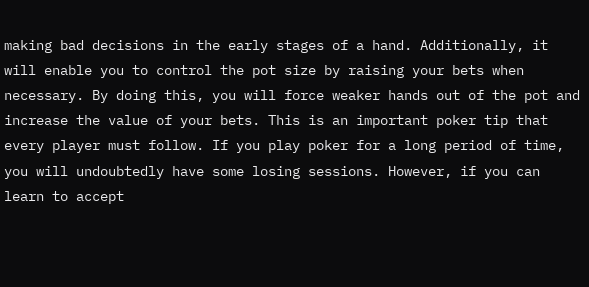making bad decisions in the early stages of a hand. Additionally, it will enable you to control the pot size by raising your bets when necessary. By doing this, you will force weaker hands out of the pot and increase the value of your bets. This is an important poker tip that every player must follow. If you play poker for a long period of time, you will undoubtedly have some losing sessions. However, if you can learn to accept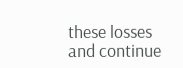these losses and continue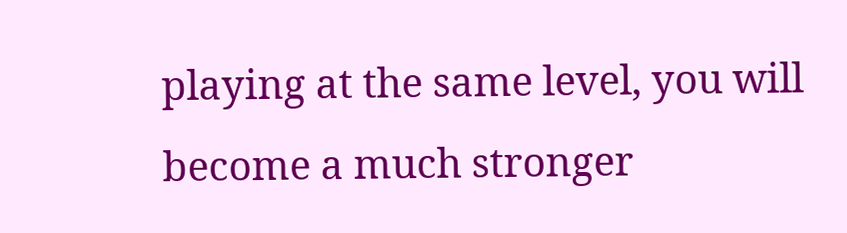playing at the same level, you will become a much stronger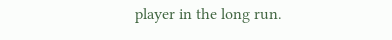player in the long run.